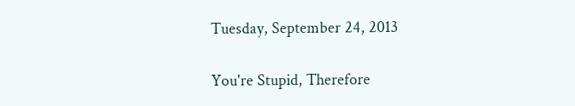Tuesday, September 24, 2013

You're Stupid, Therefore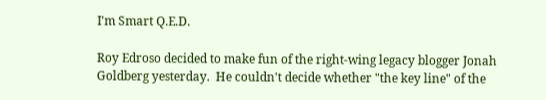I'm Smart Q.E.D.

Roy Edroso decided to make fun of the right-wing legacy blogger Jonah Goldberg yesterday.  He couldn't decide whether "the key line" of the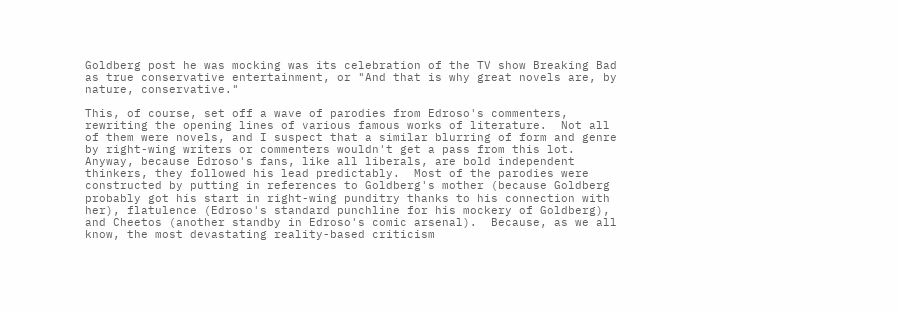Goldberg post he was mocking was its celebration of the TV show Breaking Bad as true conservative entertainment, or "And that is why great novels are, by nature, conservative."

This, of course, set off a wave of parodies from Edroso's commenters, rewriting the opening lines of various famous works of literature.  Not all of them were novels, and I suspect that a similar blurring of form and genre by right-wing writers or commenters wouldn't get a pass from this lot.  Anyway, because Edroso's fans, like all liberals, are bold independent thinkers, they followed his lead predictably.  Most of the parodies were constructed by putting in references to Goldberg's mother (because Goldberg probably got his start in right-wing punditry thanks to his connection with her), flatulence (Edroso's standard punchline for his mockery of Goldberg), and Cheetos (another standby in Edroso's comic arsenal).  Because, as we all know, the most devastating reality-based criticism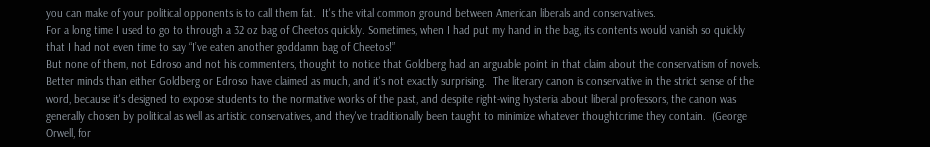you can make of your political opponents is to call them fat.  It's the vital common ground between American liberals and conservatives.
For a long time I used to go to through a 32 oz bag of Cheetos quickly. Sometimes, when I had put my hand in the bag, its contents would vanish so quickly that I had not even time to say “I’ve eaten another goddamn bag of Cheetos!”
But none of them, not Edroso and not his commenters, thought to notice that Goldberg had an arguable point in that claim about the conservatism of novels.  Better minds than either Goldberg or Edroso have claimed as much, and it's not exactly surprising.  The literary canon is conservative in the strict sense of the word, because it's designed to expose students to the normative works of the past, and despite right-wing hysteria about liberal professors, the canon was generally chosen by political as well as artistic conservatives, and they've traditionally been taught to minimize whatever thoughtcrime they contain.  (George Orwell, for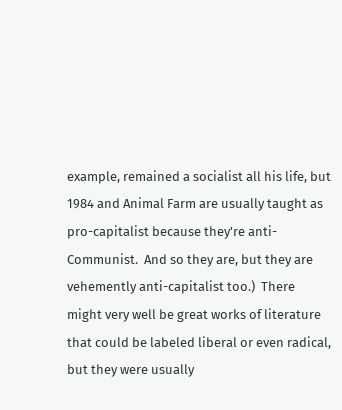example, remained a socialist all his life, but 1984 and Animal Farm are usually taught as pro-capitalist because they're anti-Communist.  And so they are, but they are vehemently anti-capitalist too.)  There might very well be great works of literature that could be labeled liberal or even radical, but they were usually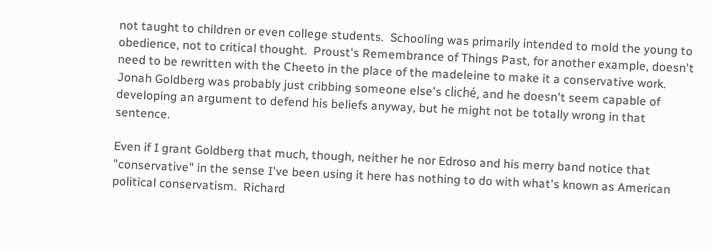not taught to children or even college students.  Schooling was primarily intended to mold the young to obedience, not to critical thought.  Proust's Remembrance of Things Past, for another example, doesn't need to be rewritten with the Cheeto in the place of the madeleine to make it a conservative work.  Jonah Goldberg was probably just cribbing someone else's cliché, and he doesn't seem capable of developing an argument to defend his beliefs anyway, but he might not be totally wrong in that sentence.

Even if I grant Goldberg that much, though, neither he nor Edroso and his merry band notice that "conservative" in the sense I've been using it here has nothing to do with what's known as American political conservatism.  Richard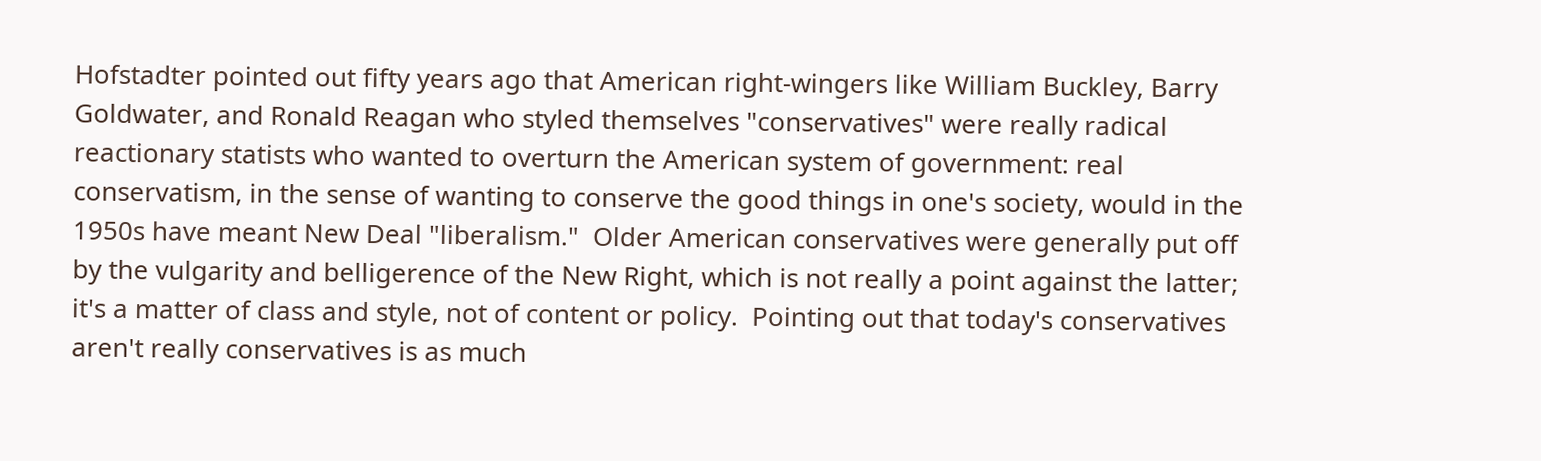Hofstadter pointed out fifty years ago that American right-wingers like William Buckley, Barry Goldwater, and Ronald Reagan who styled themselves "conservatives" were really radical reactionary statists who wanted to overturn the American system of government: real conservatism, in the sense of wanting to conserve the good things in one's society, would in the 1950s have meant New Deal "liberalism."  Older American conservatives were generally put off by the vulgarity and belligerence of the New Right, which is not really a point against the latter; it's a matter of class and style, not of content or policy.  Pointing out that today's conservatives aren't really conservatives is as much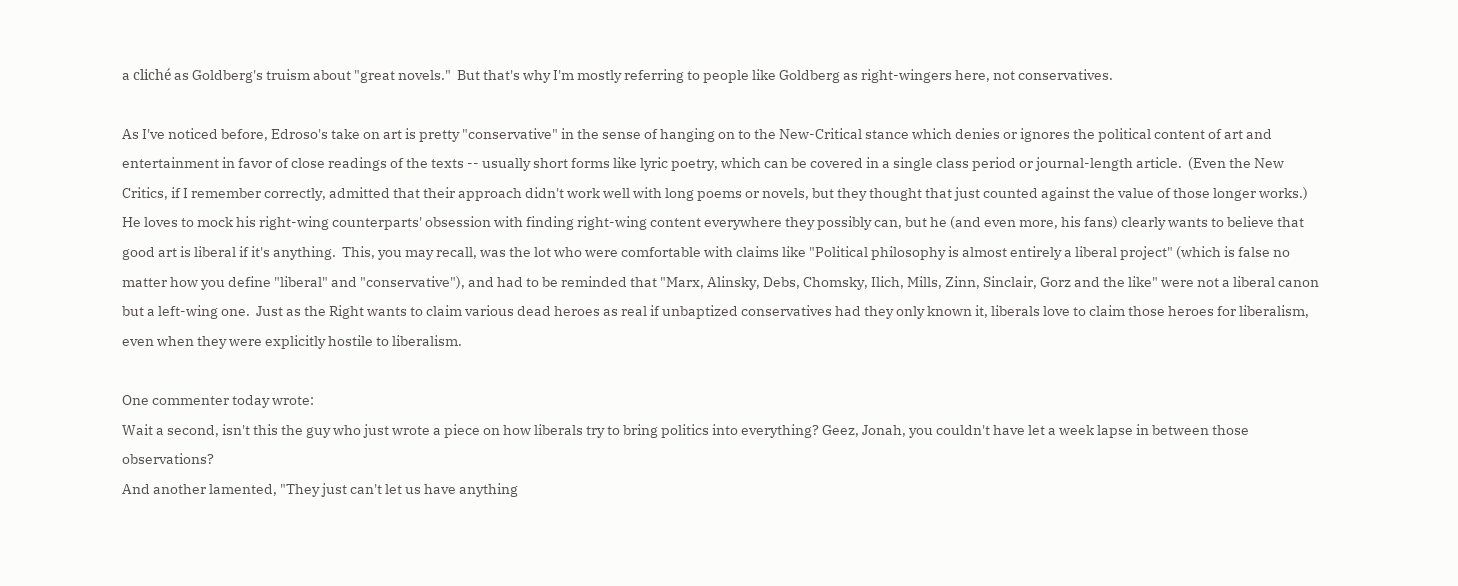a cliché as Goldberg's truism about "great novels."  But that's why I'm mostly referring to people like Goldberg as right-wingers here, not conservatives.

As I've noticed before, Edroso's take on art is pretty "conservative" in the sense of hanging on to the New-Critical stance which denies or ignores the political content of art and entertainment in favor of close readings of the texts -- usually short forms like lyric poetry, which can be covered in a single class period or journal-length article.  (Even the New Critics, if I remember correctly, admitted that their approach didn't work well with long poems or novels, but they thought that just counted against the value of those longer works.)   He loves to mock his right-wing counterparts' obsession with finding right-wing content everywhere they possibly can, but he (and even more, his fans) clearly wants to believe that good art is liberal if it's anything.  This, you may recall, was the lot who were comfortable with claims like "Political philosophy is almost entirely a liberal project" (which is false no matter how you define "liberal" and "conservative"), and had to be reminded that "Marx, Alinsky, Debs, Chomsky, Ilich, Mills, Zinn, Sinclair, Gorz and the like" were not a liberal canon but a left-wing one.  Just as the Right wants to claim various dead heroes as real if unbaptized conservatives had they only known it, liberals love to claim those heroes for liberalism, even when they were explicitly hostile to liberalism.

One commenter today wrote:
Wait a second, isn't this the guy who just wrote a piece on how liberals try to bring politics into everything? Geez, Jonah, you couldn't have let a week lapse in between those observations?
And another lamented, "They just can't let us have anything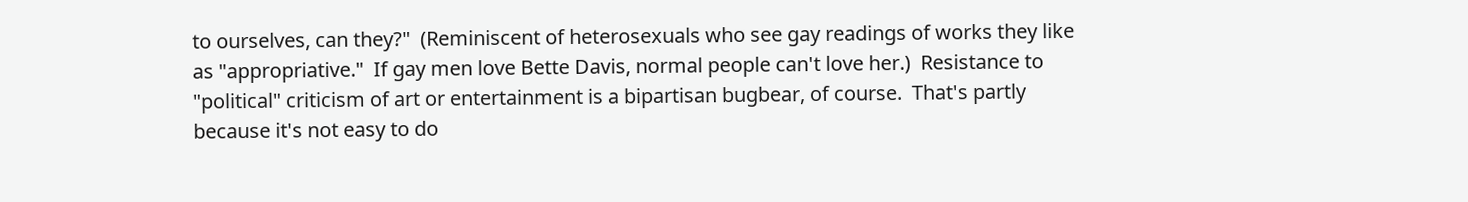to ourselves, can they?"  (Reminiscent of heterosexuals who see gay readings of works they like as "appropriative."  If gay men love Bette Davis, normal people can't love her.)  Resistance to "political" criticism of art or entertainment is a bipartisan bugbear, of course.  That's partly because it's not easy to do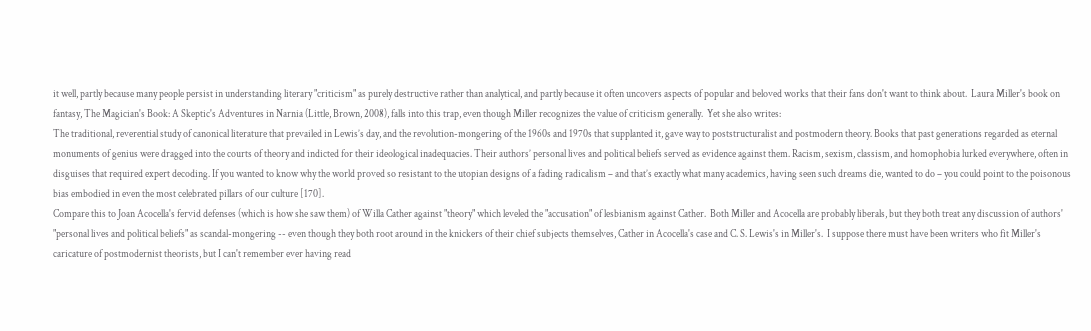it well, partly because many people persist in understanding literary "criticism" as purely destructive rather than analytical, and partly because it often uncovers aspects of popular and beloved works that their fans don't want to think about.  Laura Miller's book on fantasy, The Magician's Book: A Skeptic's Adventures in Narnia (Little, Brown, 2008), falls into this trap, even though Miller recognizes the value of criticism generally.  Yet she also writes:
The traditional, reverential study of canonical literature that prevailed in Lewis’s day, and the revolution-mongering of the 1960s and 1970s that supplanted it, gave way to poststructuralist and postmodern theory. Books that past generations regarded as eternal monuments of genius were dragged into the courts of theory and indicted for their ideological inadequacies. Their authors’ personal lives and political beliefs served as evidence against them. Racism, sexism, classism, and homophobia lurked everywhere, often in disguises that required expert decoding. If you wanted to know why the world proved so resistant to the utopian designs of a fading radicalism – and that’s exactly what many academics, having seen such dreams die, wanted to do – you could point to the poisonous bias embodied in even the most celebrated pillars of our culture [170].
Compare this to Joan Acocella's fervid defenses (which is how she saw them) of Willa Cather against "theory" which leveled the "accusation" of lesbianism against Cather.  Both Miller and Acocella are probably liberals, but they both treat any discussion of authors' "personal lives and political beliefs" as scandal-mongering -- even though they both root around in the knickers of their chief subjects themselves, Cather in Acocella's case and C. S. Lewis's in Miller's.  I suppose there must have been writers who fit Miller's caricature of postmodernist theorists, but I can't remember ever having read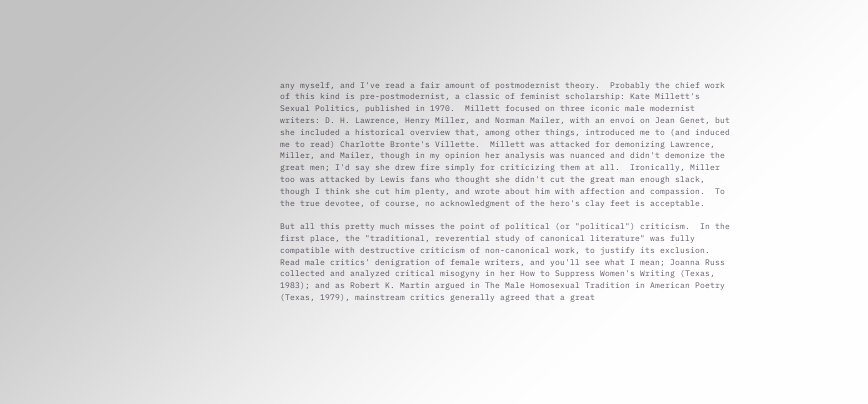any myself, and I've read a fair amount of postmodernist theory.  Probably the chief work of this kind is pre-postmodernist, a classic of feminist scholarship: Kate Millett's Sexual Politics, published in 1970.  Millett focused on three iconic male modernist writers: D. H. Lawrence, Henry Miller, and Norman Mailer, with an envoi on Jean Genet, but she included a historical overview that, among other things, introduced me to (and induced me to read) Charlotte Bronte's Villette.  Millett was attacked for demonizing Lawrence, Miller, and Mailer, though in my opinion her analysis was nuanced and didn't demonize the great men; I'd say she drew fire simply for criticizing them at all.  Ironically, Miller too was attacked by Lewis fans who thought she didn't cut the great man enough slack, though I think she cut him plenty, and wrote about him with affection and compassion.  To the true devotee, of course, no acknowledgment of the hero's clay feet is acceptable.

But all this pretty much misses the point of political (or "political") criticism.  In the first place, the "traditional, reverential study of canonical literature" was fully compatible with destructive criticism of non-canonical work, to justify its exclusion.  Read male critics' denigration of female writers, and you'll see what I mean; Joanna Russ collected and analyzed critical misogyny in her How to Suppress Women's Writing (Texas, 1983); and as Robert K. Martin argued in The Male Homosexual Tradition in American Poetry (Texas, 1979), mainstream critics generally agreed that a great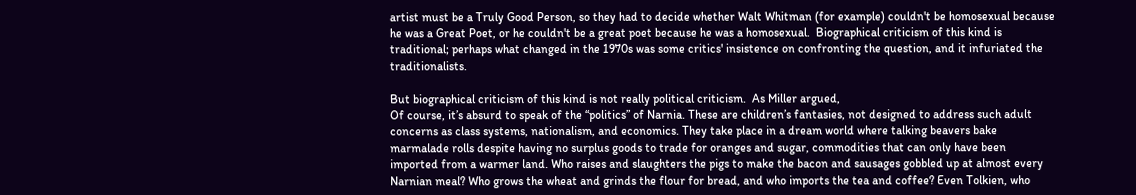artist must be a Truly Good Person, so they had to decide whether Walt Whitman (for example) couldn't be homosexual because he was a Great Poet, or he couldn't be a great poet because he was a homosexual.  Biographical criticism of this kind is traditional; perhaps what changed in the 1970s was some critics' insistence on confronting the question, and it infuriated the traditionalists.

But biographical criticism of this kind is not really political criticism.  As Miller argued,
Of course, it’s absurd to speak of the “politics” of Narnia. These are children’s fantasies, not designed to address such adult concerns as class systems, nationalism, and economics. They take place in a dream world where talking beavers bake marmalade rolls despite having no surplus goods to trade for oranges and sugar, commodities that can only have been imported from a warmer land. Who raises and slaughters the pigs to make the bacon and sausages gobbled up at almost every Narnian meal? Who grows the wheat and grinds the flour for bread, and who imports the tea and coffee? Even Tolkien, who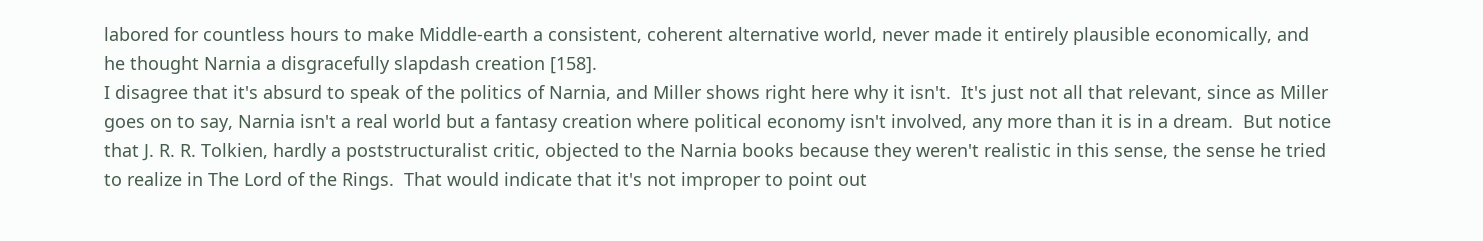labored for countless hours to make Middle-earth a consistent, coherent alternative world, never made it entirely plausible economically, and he thought Narnia a disgracefully slapdash creation [158].
I disagree that it's absurd to speak of the politics of Narnia, and Miller shows right here why it isn't.  It's just not all that relevant, since as Miller goes on to say, Narnia isn't a real world but a fantasy creation where political economy isn't involved, any more than it is in a dream.  But notice that J. R. R. Tolkien, hardly a poststructuralist critic, objected to the Narnia books because they weren't realistic in this sense, the sense he tried to realize in The Lord of the Rings.  That would indicate that it's not improper to point out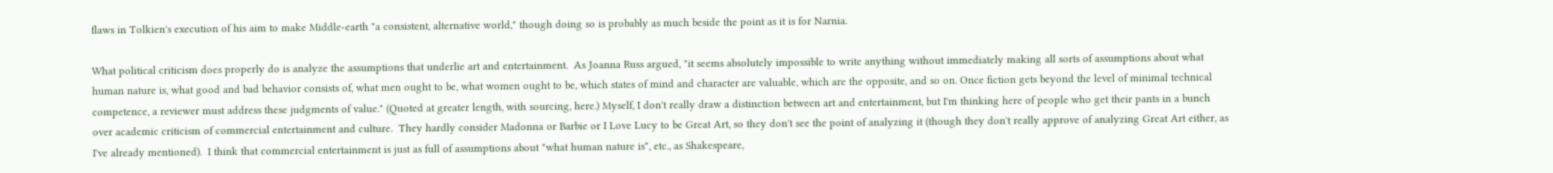flaws in Tolkien's execution of his aim to make Middle-earth "a consistent, alternative world," though doing so is probably as much beside the point as it is for Narnia.

What political criticism does properly do is analyze the assumptions that underlie art and entertainment.  As Joanna Russ argued, "it seems absolutely impossible to write anything without immediately making all sorts of assumptions about what human nature is, what good and bad behavior consists of, what men ought to be, what women ought to be, which states of mind and character are valuable, which are the opposite, and so on. Once fiction gets beyond the level of minimal technical competence, a reviewer must address these judgments of value." (Quoted at greater length, with sourcing, here.) Myself, I don't really draw a distinction between art and entertainment, but I'm thinking here of people who get their pants in a bunch over academic criticism of commercial entertainment and culture.  They hardly consider Madonna or Barbie or I Love Lucy to be Great Art, so they don't see the point of analyzing it (though they don't really approve of analyzing Great Art either, as I've already mentioned).  I think that commercial entertainment is just as full of assumptions about "what human nature is", etc., as Shakespeare,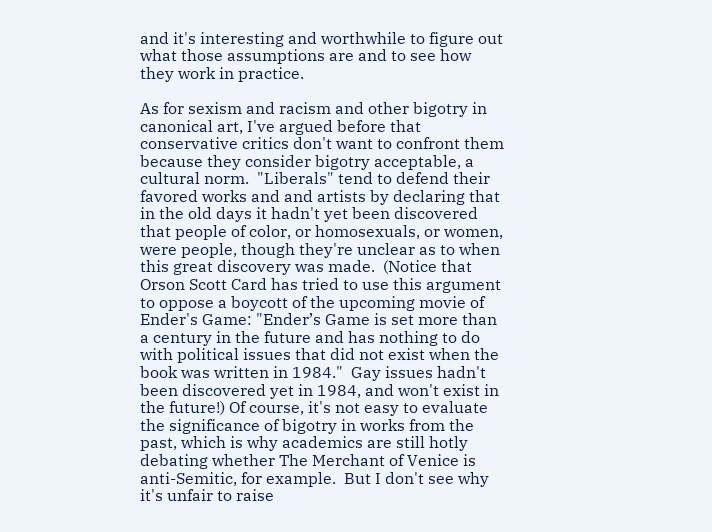and it's interesting and worthwhile to figure out what those assumptions are and to see how they work in practice.

As for sexism and racism and other bigotry in canonical art, I've argued before that conservative critics don't want to confront them because they consider bigotry acceptable, a cultural norm.  "Liberals" tend to defend their favored works and and artists by declaring that in the old days it hadn't yet been discovered that people of color, or homosexuals, or women, were people, though they're unclear as to when this great discovery was made.  (Notice that Orson Scott Card has tried to use this argument to oppose a boycott of the upcoming movie of Ender's Game: "Ender’s Game is set more than a century in the future and has nothing to do with political issues that did not exist when the book was written in 1984."  Gay issues hadn't been discovered yet in 1984, and won't exist in the future!) Of course, it's not easy to evaluate the significance of bigotry in works from the past, which is why academics are still hotly debating whether The Merchant of Venice is anti-Semitic, for example.  But I don't see why it's unfair to raise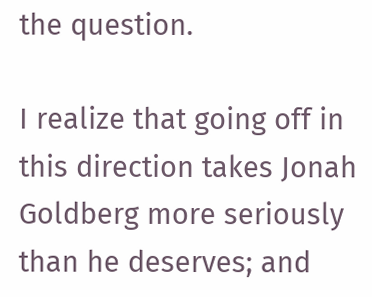the question.

I realize that going off in this direction takes Jonah Goldberg more seriously than he deserves; and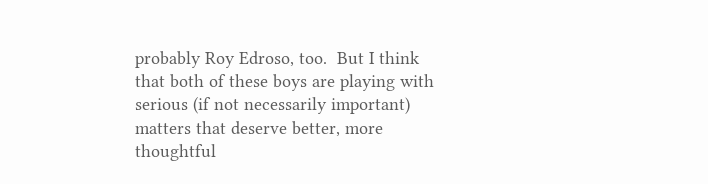probably Roy Edroso, too.  But I think that both of these boys are playing with serious (if not necessarily important) matters that deserve better, more thoughtful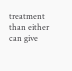treatment than either can give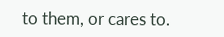to them, or cares to.